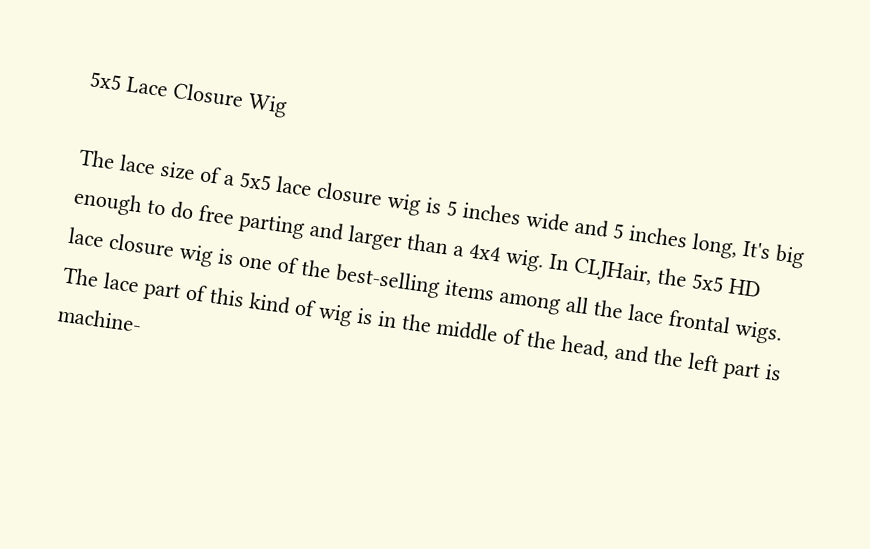5x5 Lace Closure Wig

The lace size of a 5x5 lace closure wig is 5 inches wide and 5 inches long, It's big enough to do free parting and larger than a 4x4 wig. In CLJHair, the 5x5 HD lace closure wig is one of the best-selling items among all the lace frontal wigs. The lace part of this kind of wig is in the middle of the head, and the left part is machine-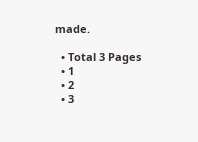made.

  • Total 3 Pages
  • 1
  • 2
  • 3